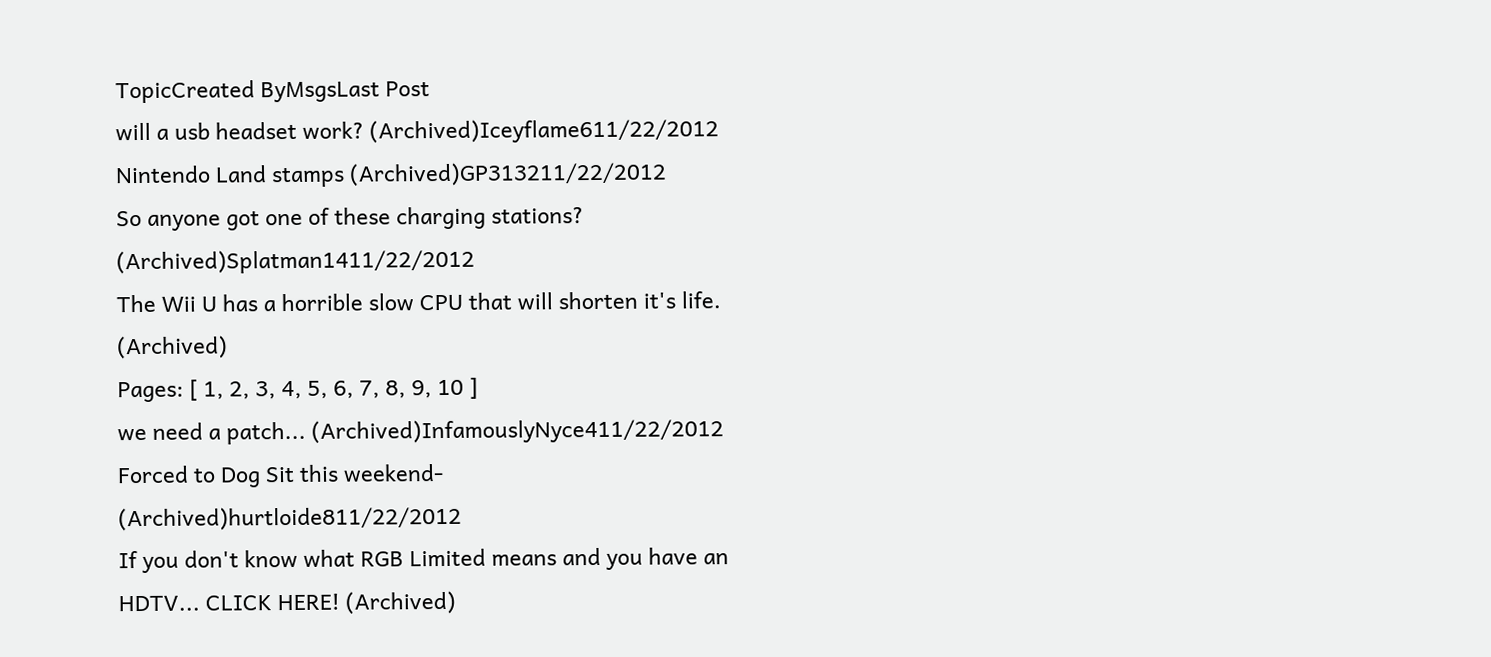TopicCreated ByMsgsLast Post
will a usb headset work? (Archived)Iceyflame611/22/2012
Nintendo Land stamps (Archived)GP313211/22/2012
So anyone got one of these charging stations? (Archived)Splatman1411/22/2012
The Wii U has a horrible slow CPU that will shorten it's life. (Archived)
Pages: [ 1, 2, 3, 4, 5, 6, 7, 8, 9, 10 ]
we need a patch... (Archived)InfamouslyNyce411/22/2012
Forced to Dog Sit this weekend- (Archived)hurtloide811/22/2012
If you don't know what RGB Limited means and you have an HDTV... CLICK HERE! (Archived)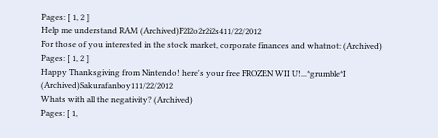Pages: [ 1, 2 ]
Help me understand RAM (Archived)F2l2o2r2i2s411/22/2012
For those of you interested in the stock market, corporate finances and whatnot: (Archived)
Pages: [ 1, 2 ]
Happy Thanksgiving from Nintendo! here's your free FROZEN WII U!...*grumble*I (Archived)Sakurafanboy111/22/2012
Whats with all the negativity? (Archived)
Pages: [ 1,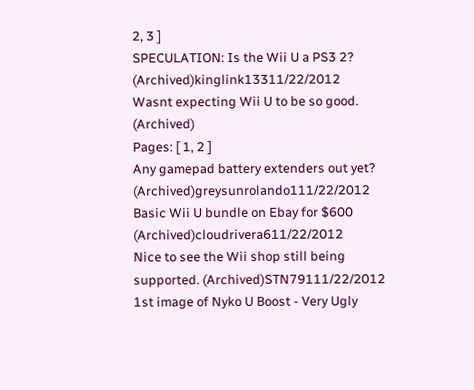2, 3 ]
SPECULATION: Is the Wii U a PS3 2? (Archived)kinglink13311/22/2012
Wasnt expecting Wii U to be so good. (Archived)
Pages: [ 1, 2 ]
Any gamepad battery extenders out yet? (Archived)greysunrolando111/22/2012
Basic Wii U bundle on Ebay for $600 (Archived)cloudrivera611/22/2012
Nice to see the Wii shop still being supported. (Archived)STN79111/22/2012
1st image of Nyko U Boost - Very Ugly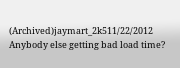(Archived)jaymart_2k511/22/2012
Anybody else getting bad load time?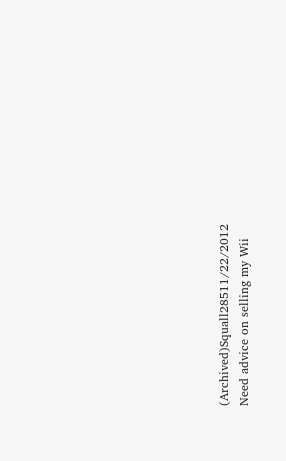(Archived)Squall28511/22/2012
Need advice on selling my Wii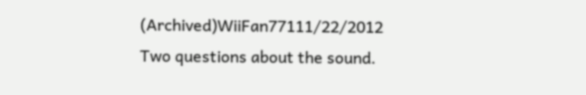(Archived)WiiFan77111/22/2012
Two questions about the sound.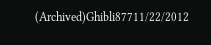(Archived)Ghibli87711/22/2012